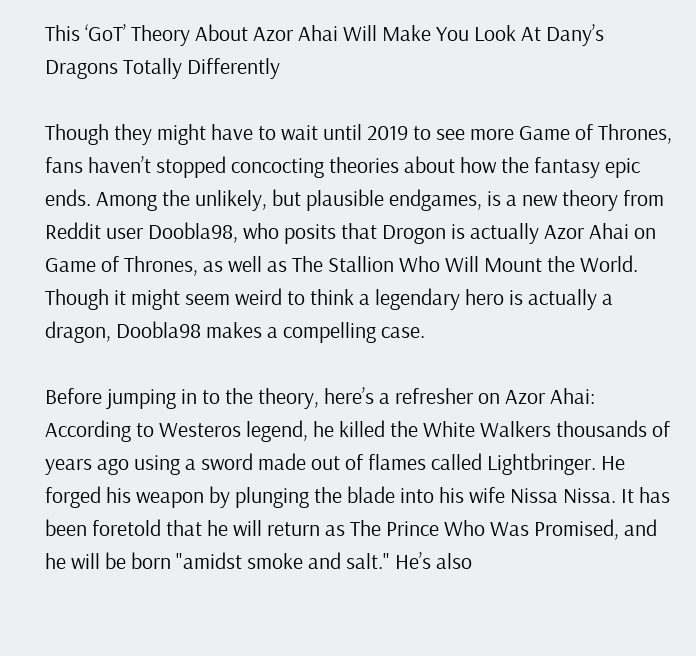This ‘GoT’ Theory About Azor Ahai Will Make You Look At Dany’s Dragons Totally Differently

Though they might have to wait until 2019 to see more Game of Thrones, fans haven’t stopped concocting theories about how the fantasy epic ends. Among the unlikely, but plausible endgames, is a new theory from Reddit user Doobla98, who posits that Drogon is actually Azor Ahai on Game of Thrones, as well as The Stallion Who Will Mount the World. Though it might seem weird to think a legendary hero is actually a dragon, Doobla98 makes a compelling case.

Before jumping in to the theory, here’s a refresher on Azor Ahai: According to Westeros legend, he killed the White Walkers thousands of years ago using a sword made out of flames called Lightbringer. He forged his weapon by plunging the blade into his wife Nissa Nissa. It has been foretold that he will return as The Prince Who Was Promised, and he will be born "amidst smoke and salt." He’s also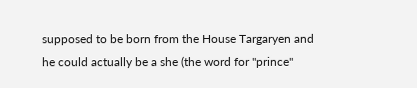supposed to be born from the House Targaryen and he could actually be a she (the word for "prince"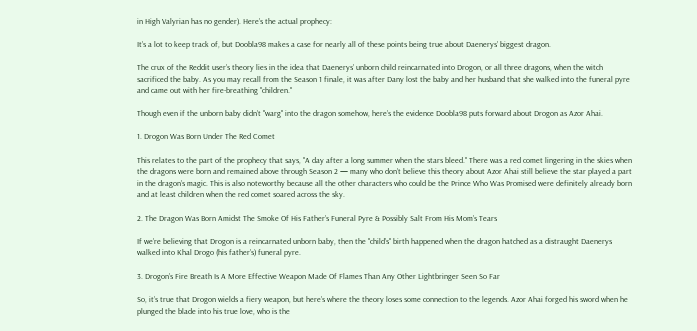in High Valyrian has no gender). Here’s the actual prophecy:

It’s a lot to keep track of, but Doobla98 makes a case for nearly all of these points being true about Daenerys’ biggest dragon.

The crux of the Reddit user’s theory lies in the idea that Daenerys’ unborn child reincarnated into Drogon, or all three dragons, when the witch sacrificed the baby. As you may recall from the Season 1 finale, it was after Dany lost the baby and her husband that she walked into the funeral pyre and came out with her fire-breathing "children."

Though even if the unborn baby didn’t "warg" into the dragon somehow, here’s the evidence Doobla98 puts forward about Drogon as Azor Ahai.

1. Drogon Was Born Under The Red Comet

This relates to the part of the prophecy that says, "A day after a long summer when the stars bleed." There was a red comet lingering in the skies when the dragons were born and remained above through Season 2 — many who don’t believe this theory about Azor Ahai still believe the star played a part in the dragon’s magic. This is also noteworthy because all the other characters who could be the Prince Who Was Promised were definitely already born and at least children when the red comet soared across the sky.

2. The Dragon Was Born Amidst The Smoke Of His Father’s Funeral Pyre & Possibly Salt From His Mom’s Tears

If we’re believing that Drogon is a reincarnated unborn baby, then the "child’s" birth happened when the dragon hatched as a distraught Daenerys walked into Khal Drogo (his father’s) funeral pyre.

3. Drogon’s Fire Breath Is A More Effective Weapon Made Of Flames Than Any Other Lightbringer Seen So Far

So, it’s true that Drogon wields a fiery weapon, but here’s where the theory loses some connection to the legends. Azor Ahai forged his sword when he plunged the blade into his true love, who is the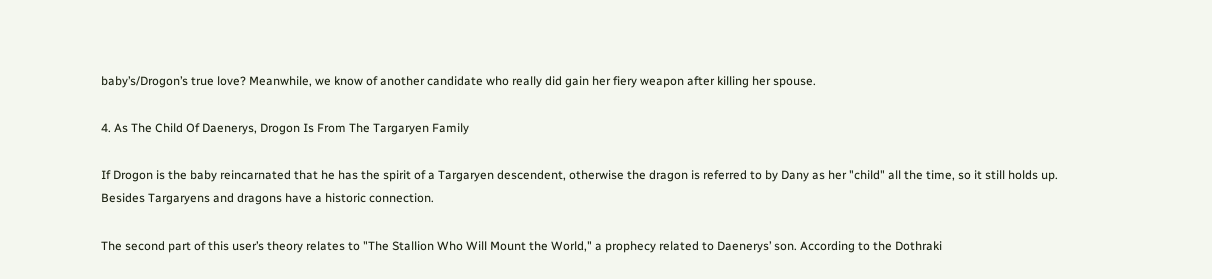baby’s/Drogon’s true love? Meanwhile, we know of another candidate who really did gain her fiery weapon after killing her spouse.

4. As The Child Of Daenerys, Drogon Is From The Targaryen Family

If Drogon is the baby reincarnated that he has the spirit of a Targaryen descendent, otherwise the dragon is referred to by Dany as her "child" all the time, so it still holds up. Besides Targaryens and dragons have a historic connection.

The second part of this user’s theory relates to "The Stallion Who Will Mount the World," a prophecy related to Daenerys’ son. According to the Dothraki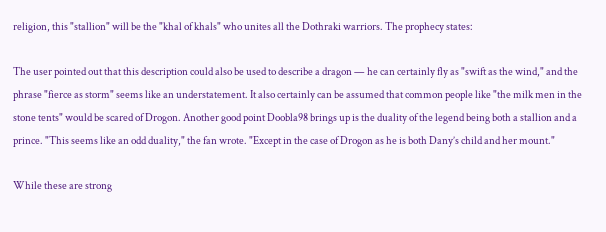religion, this "stallion" will be the "khal of khals" who unites all the Dothraki warriors. The prophecy states:

The user pointed out that this description could also be used to describe a dragon — he can certainly fly as "swift as the wind," and the phrase "fierce as storm" seems like an understatement. It also certainly can be assumed that common people like "the milk men in the stone tents" would be scared of Drogon. Another good point Doobla98 brings up is the duality of the legend being both a stallion and a prince. "This seems like an odd duality," the fan wrote. "Except in the case of Drogon as he is both Dany’s child and her mount."

While these are strong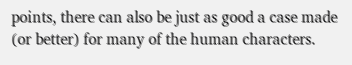points, there can also be just as good a case made (or better) for many of the human characters.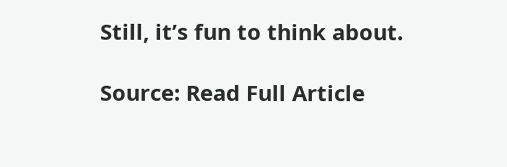Still, it’s fun to think about.

Source: Read Full Article